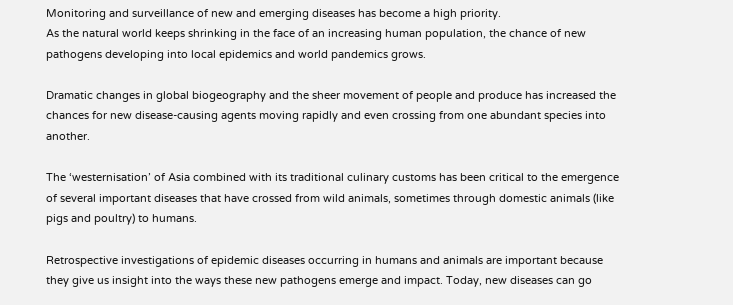Monitoring and surveillance of new and emerging diseases has become a high priority.
As the natural world keeps shrinking in the face of an increasing human population, the chance of new pathogens developing into local epidemics and world pandemics grows.

Dramatic changes in global biogeography and the sheer movement of people and produce has increased the chances for new disease-causing agents moving rapidly and even crossing from one abundant species into another.

The ‘westernisation’ of Asia combined with its traditional culinary customs has been critical to the emergence of several important diseases that have crossed from wild animals, sometimes through domestic animals (like pigs and poultry) to humans.

Retrospective investigations of epidemic diseases occurring in humans and animals are important because they give us insight into the ways these new pathogens emerge and impact. Today, new diseases can go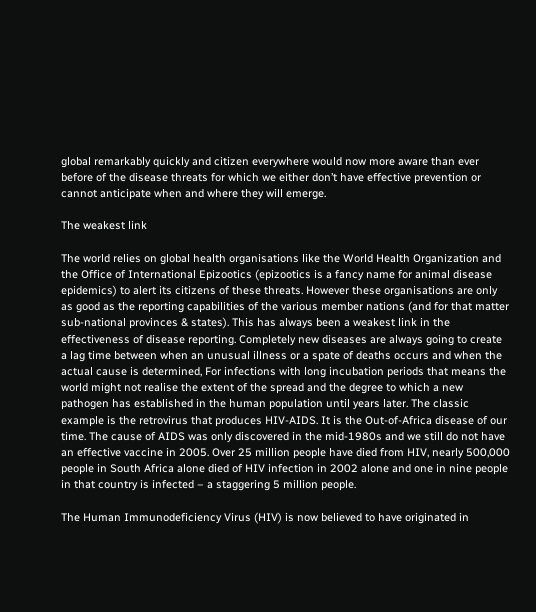global remarkably quickly and citizen everywhere would now more aware than ever before of the disease threats for which we either don’t have effective prevention or cannot anticipate when and where they will emerge.

The weakest link

The world relies on global health organisations like the World Health Organization and the Office of International Epizootics (epizootics is a fancy name for animal disease epidemics) to alert its citizens of these threats. However these organisations are only as good as the reporting capabilities of the various member nations (and for that matter sub-national provinces & states). This has always been a weakest link in the effectiveness of disease reporting. Completely new diseases are always going to create a lag time between when an unusual illness or a spate of deaths occurs and when the actual cause is determined, For infections with long incubation periods that means the world might not realise the extent of the spread and the degree to which a new pathogen has established in the human population until years later. The classic example is the retrovirus that produces HIV-AIDS. It is the Out-of-Africa disease of our time. The cause of AIDS was only discovered in the mid-1980s and we still do not have an effective vaccine in 2005. Over 25 million people have died from HIV, nearly 500,000 people in South Africa alone died of HIV infection in 2002 alone and one in nine people in that country is infected – a staggering 5 million people.

The Human Immunodeficiency Virus (HIV) is now believed to have originated in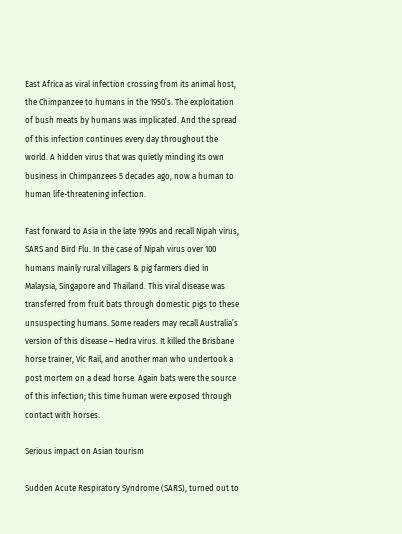East Africa as viral infection crossing from its animal host, the Chimpanzee to humans in the 1950’s. The exploitation of bush meats by humans was implicated. And the spread of this infection continues every day throughout the world. A hidden virus that was quietly minding its own business in Chimpanzees 5 decades ago, now a human to human life-threatening infection.

Fast forward to Asia in the late 1990s and recall Nipah virus, SARS and Bird Flu. In the case of Nipah virus over 100 humans mainly rural villagers & pig farmers died in Malaysia, Singapore and Thailand. This viral disease was transferred from fruit bats through domestic pigs to these unsuspecting humans. Some readers may recall Australia’s version of this disease – Hedra virus. It killed the Brisbane horse trainer, Vic Rail, and another man who undertook a post mortem on a dead horse. Again bats were the source of this infection; this time human were exposed through contact with horses.

Serious impact on Asian tourism

Sudden Acute Respiratory Syndrome (SARS), turned out to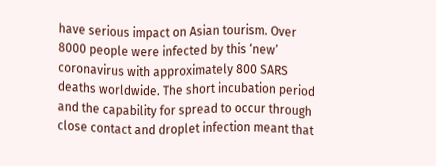have serious impact on Asian tourism. Over 8000 people were infected by this ‘new’ coronavirus with approximately 800 SARS deaths worldwide. The short incubation period and the capability for spread to occur through close contact and droplet infection meant that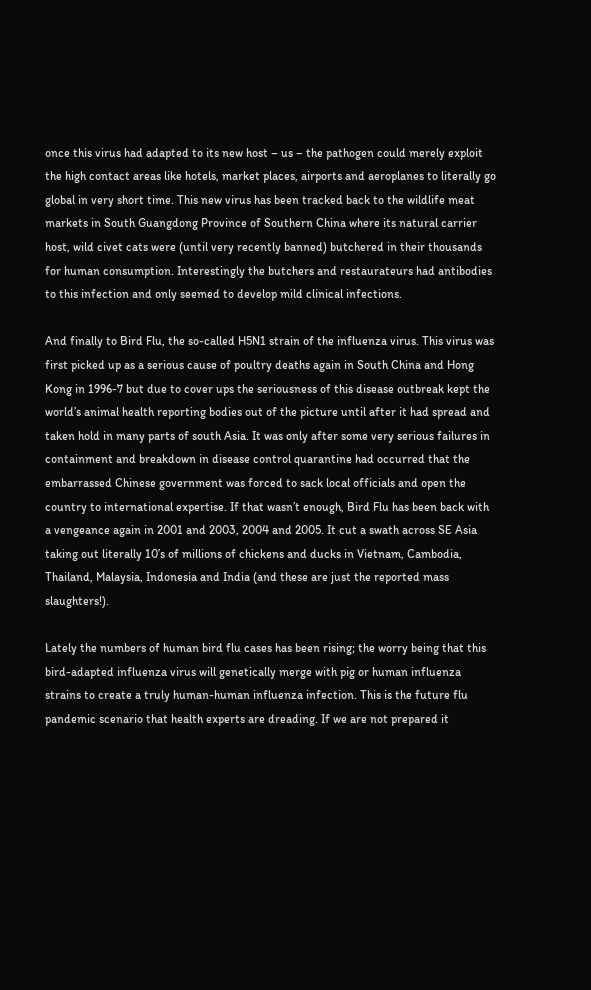once this virus had adapted to its new host – us – the pathogen could merely exploit the high contact areas like hotels, market places, airports and aeroplanes to literally go global in very short time. This new virus has been tracked back to the wildlife meat markets in South Guangdong Province of Southern China where its natural carrier host, wild civet cats were (until very recently banned) butchered in their thousands for human consumption. Interestingly the butchers and restaurateurs had antibodies to this infection and only seemed to develop mild clinical infections.

And finally to Bird Flu, the so-called H5N1 strain of the influenza virus. This virus was first picked up as a serious cause of poultry deaths again in South China and Hong Kong in 1996-7 but due to cover ups the seriousness of this disease outbreak kept the world’s animal health reporting bodies out of the picture until after it had spread and taken hold in many parts of south Asia. It was only after some very serious failures in containment and breakdown in disease control quarantine had occurred that the embarrassed Chinese government was forced to sack local officials and open the country to international expertise. If that wasn’t enough, Bird Flu has been back with a vengeance again in 2001 and 2003, 2004 and 2005. It cut a swath across SE Asia taking out literally 10’s of millions of chickens and ducks in Vietnam, Cambodia, Thailand, Malaysia, Indonesia and India (and these are just the reported mass slaughters!).

Lately the numbers of human bird flu cases has been rising; the worry being that this bird-adapted influenza virus will genetically merge with pig or human influenza strains to create a truly human-human influenza infection. This is the future flu pandemic scenario that health experts are dreading. If we are not prepared it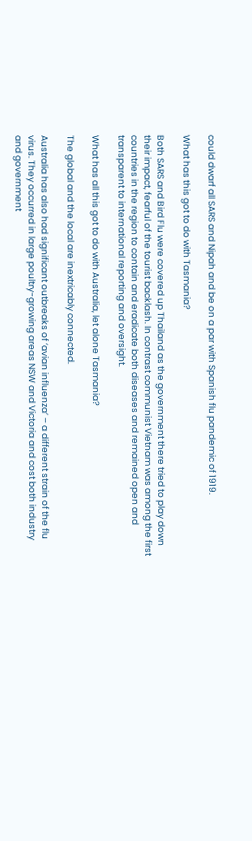could dwarf all SARS and Nipah and be on a par with Spanish flu pandemic of 1919.

What has this got to do with Tasmania?

Both SARS and Bird Flu were covered up Thailand as the government there tried to play down their impact, fearful of the tourist backlash. In contrast communist Vietnam was among the first countries in the region to contain and eradicate both diseases and remained open and transparent to international reporting and oversight.

What has all this got to do with Australia, let alone Tasmania?

The global and the local are inextricably connected.

Australia has also had significant outbreaks of ‘avian influenza’ – a different strain of the flu virus. They occurred in large poultry-growing areas NSW and Victoria and cost both industry and government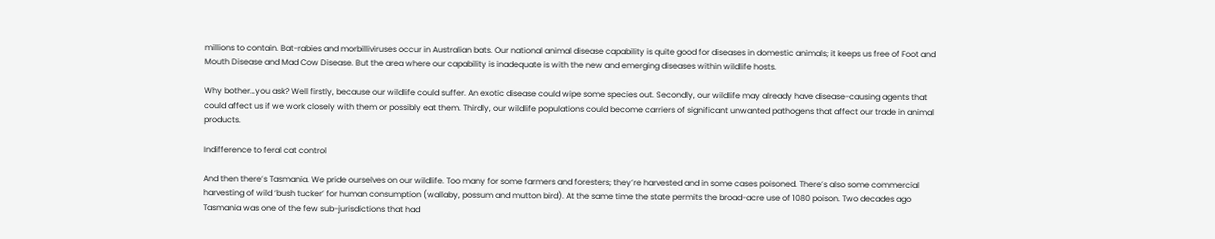millions to contain. Bat-rabies and morbilliviruses occur in Australian bats. Our national animal disease capability is quite good for diseases in domestic animals; it keeps us free of Foot and Mouth Disease and Mad Cow Disease. But the area where our capability is inadequate is with the new and emerging diseases within wildlife hosts.

Why bother…you ask? Well firstly, because our wildlife could suffer. An exotic disease could wipe some species out. Secondly, our wildlife may already have disease-causing agents that could affect us if we work closely with them or possibly eat them. Thirdly, our wildlife populations could become carriers of significant unwanted pathogens that affect our trade in animal products.

Indifference to feral cat control

And then there’s Tasmania. We pride ourselves on our wildlife. Too many for some farmers and foresters; they’re harvested and in some cases poisoned. There’s also some commercial harvesting of wild ‘bush tucker’ for human consumption (wallaby, possum and mutton bird). At the same time the state permits the broad-acre use of 1080 poison. Two decades ago Tasmania was one of the few sub-jurisdictions that had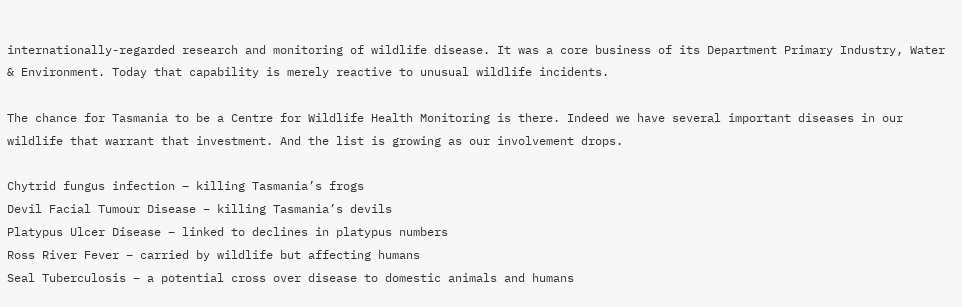internationally-regarded research and monitoring of wildlife disease. It was a core business of its Department Primary Industry, Water & Environment. Today that capability is merely reactive to unusual wildlife incidents.

The chance for Tasmania to be a Centre for Wildlife Health Monitoring is there. Indeed we have several important diseases in our wildlife that warrant that investment. And the list is growing as our involvement drops.

Chytrid fungus infection – killing Tasmania’s frogs
Devil Facial Tumour Disease – killing Tasmania’s devils
Platypus Ulcer Disease – linked to declines in platypus numbers
Ross River Fever – carried by wildlife but affecting humans
Seal Tuberculosis – a potential cross over disease to domestic animals and humans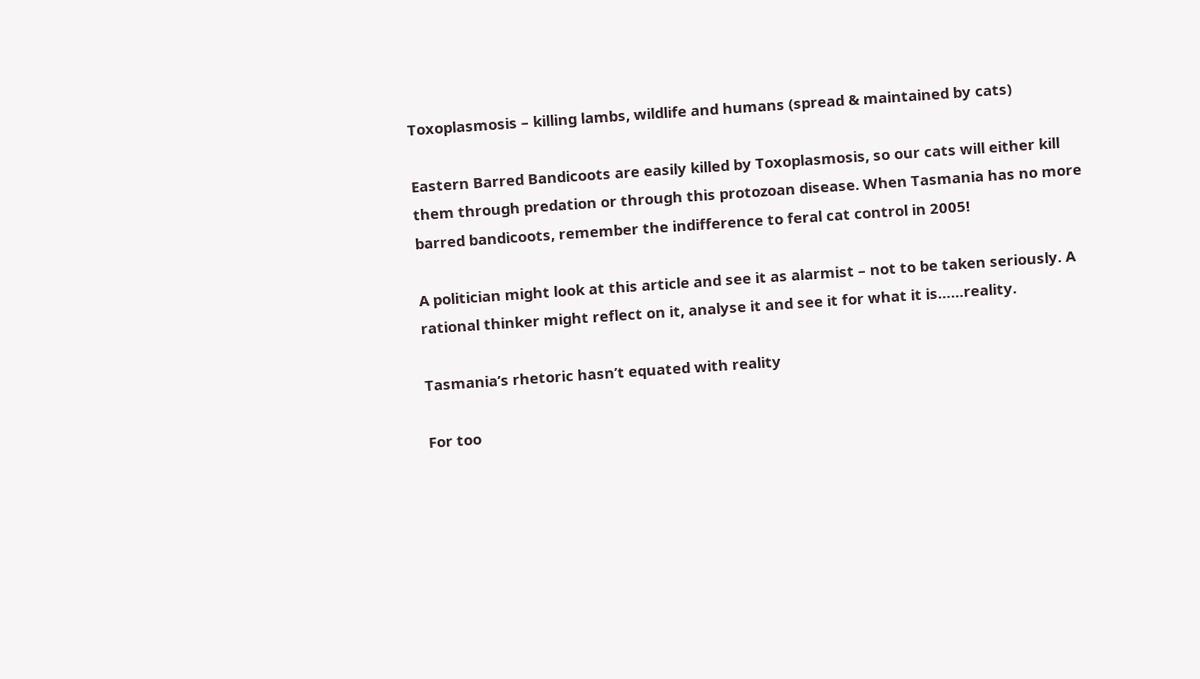Toxoplasmosis – killing lambs, wildlife and humans (spread & maintained by cats)

Eastern Barred Bandicoots are easily killed by Toxoplasmosis, so our cats will either kill them through predation or through this protozoan disease. When Tasmania has no more barred bandicoots, remember the indifference to feral cat control in 2005!

A politician might look at this article and see it as alarmist – not to be taken seriously. A rational thinker might reflect on it, analyse it and see it for what it is……reality.

Tasmania’s rhetoric hasn’t equated with reality

For too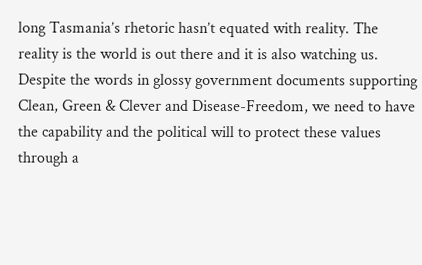long Tasmania’s rhetoric hasn’t equated with reality. The reality is the world is out there and it is also watching us. Despite the words in glossy government documents supporting Clean, Green & Clever and Disease-Freedom, we need to have the capability and the political will to protect these values through a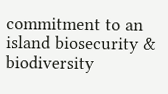commitment to an island biosecurity & biodiversity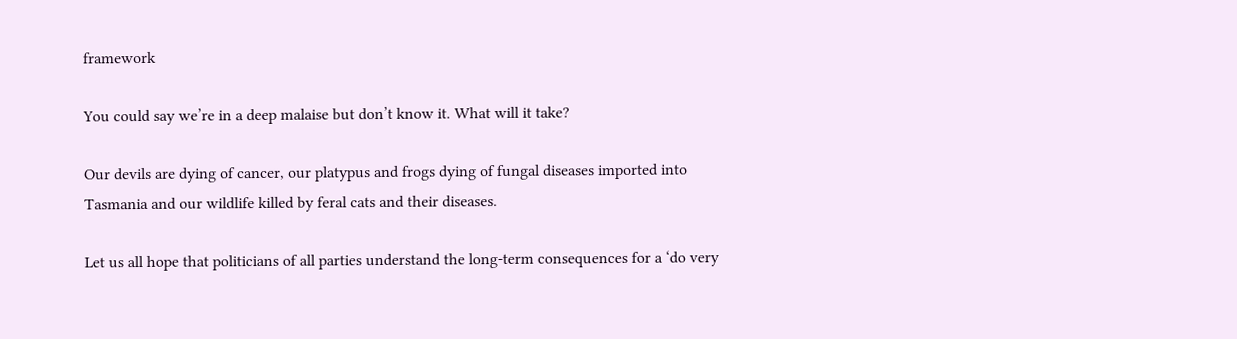framework

You could say we’re in a deep malaise but don’t know it. What will it take?

Our devils are dying of cancer, our platypus and frogs dying of fungal diseases imported into Tasmania and our wildlife killed by feral cats and their diseases.

Let us all hope that politicians of all parties understand the long-term consequences for a ‘do very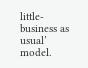little- business as usual’ model.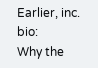Earlier, inc. bio:
Why the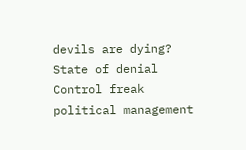devils are dying?
State of denial
Control freak political management